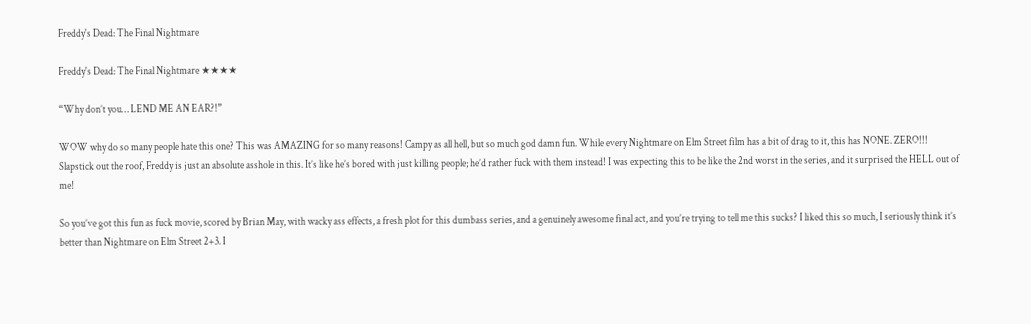Freddy's Dead: The Final Nightmare

Freddy's Dead: The Final Nightmare ★★★★

“Why don’t you… LEND ME AN EAR?!”

WOW why do so many people hate this one? This was AMAZING for so many reasons! Campy as all hell, but so much god damn fun. While every Nightmare on Elm Street film has a bit of drag to it, this has NONE. ZERO!!! Slapstick out the roof, Freddy is just an absolute asshole in this. It’s like he’s bored with just killing people; he’d rather fuck with them instead! I was expecting this to be like the 2nd worst in the series, and it surprised the HELL out of me!

So you’ve got this fun as fuck movie, scored by Brian May, with wacky ass effects, a fresh plot for this dumbass series, and a genuinely awesome final act, and you’re trying to tell me this sucks? I liked this so much, I seriously think it’s better than Nightmare on Elm Street 2+3. I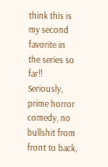think this is my second favorite in the series so far!! Seriously, prime horror comedy, no bullshit from front to back,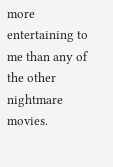more entertaining to me than any of the other nightmare movies.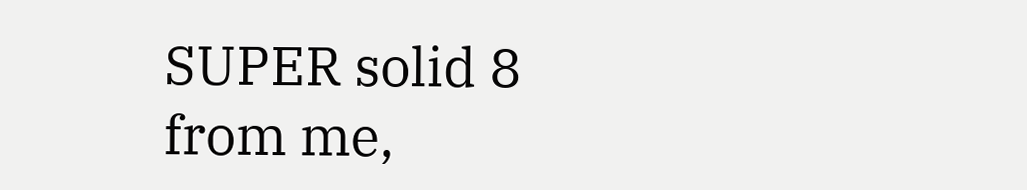SUPER solid 8 from me,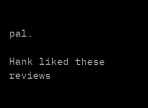pal.

Hank liked these reviews